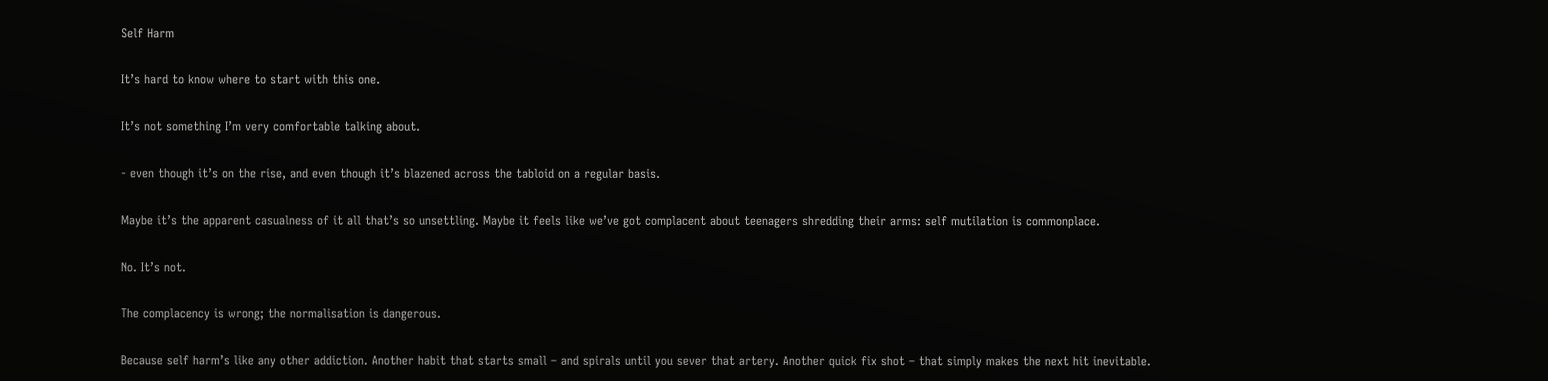Self Harm

It’s hard to know where to start with this one.

It’s not something I’m very comfortable talking about.

- even though it’s on the rise, and even though it’s blazened across the tabloid on a regular basis.

Maybe it’s the apparent casualness of it all that’s so unsettling. Maybe it feels like we’ve got complacent about teenagers shredding their arms: self mutilation is commonplace.

No. It’s not.

The complacency is wrong; the normalisation is dangerous.

Because self harm’s like any other addiction. Another habit that starts small – and spirals until you sever that artery. Another quick fix shot – that simply makes the next hit inevitable.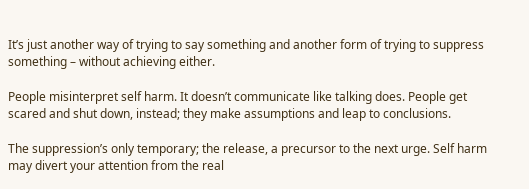It’s just another way of trying to say something and another form of trying to suppress something – without achieving either.

People misinterpret self harm. It doesn’t communicate like talking does. People get scared and shut down, instead; they make assumptions and leap to conclusions.

The suppression’s only temporary; the release, a precursor to the next urge. Self harm may divert your attention from the real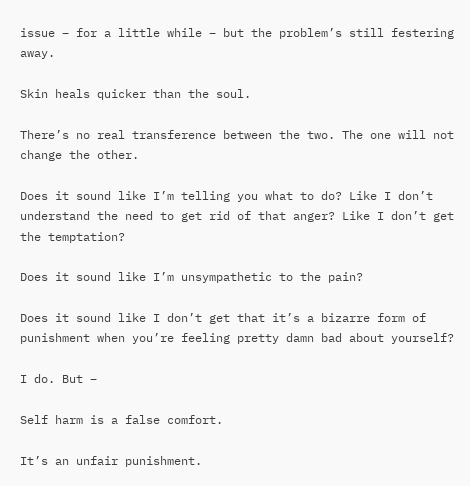issue – for a little while – but the problem’s still festering away.

Skin heals quicker than the soul.

There’s no real transference between the two. The one will not change the other.

Does it sound like I’m telling you what to do? Like I don’t understand the need to get rid of that anger? Like I don’t get the temptation?

Does it sound like I’m unsympathetic to the pain?

Does it sound like I don’t get that it’s a bizarre form of punishment when you’re feeling pretty damn bad about yourself?

I do. But –

Self harm is a false comfort.

It’s an unfair punishment.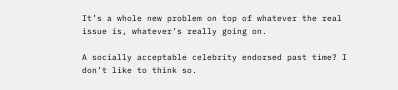It’s a whole new problem on top of whatever the real issue is, whatever’s really going on.

A socially acceptable celebrity endorsed past time? I don’t like to think so.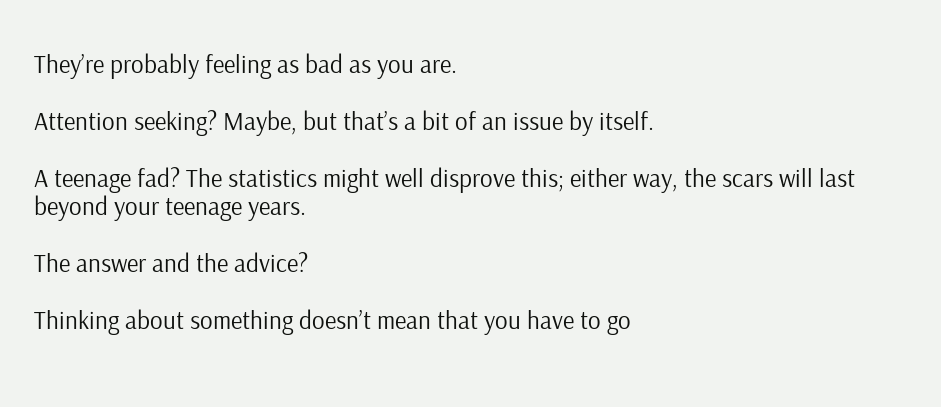They’re probably feeling as bad as you are.

Attention seeking? Maybe, but that’s a bit of an issue by itself.

A teenage fad? The statistics might well disprove this; either way, the scars will last beyond your teenage years.

The answer and the advice?

Thinking about something doesn’t mean that you have to go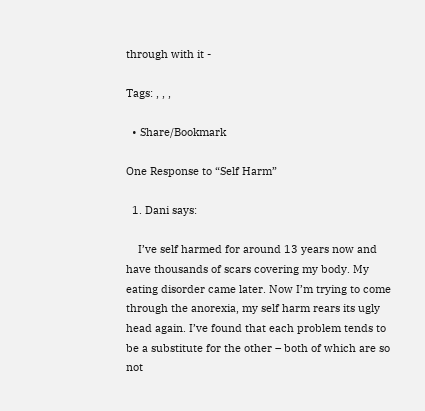through with it -

Tags: , , ,

  • Share/Bookmark

One Response to “Self Harm”

  1. Dani says:

    I’ve self harmed for around 13 years now and have thousands of scars covering my body. My eating disorder came later. Now I’m trying to come through the anorexia, my self harm rears its ugly head again. I’ve found that each problem tends to be a substitute for the other – both of which are so not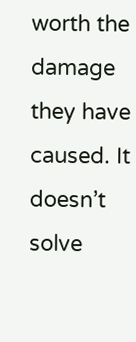worth the damage they have caused. It doesn’t solve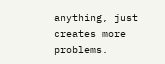anything, just creates more problems.